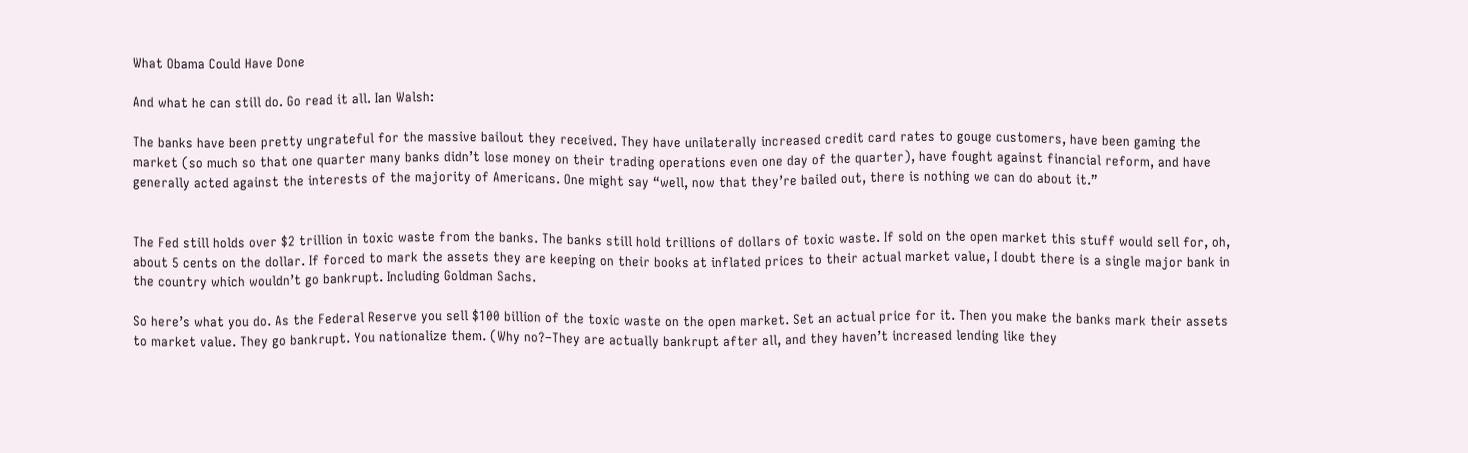What Obama Could Have Done

And what he can still do. Go read it all. Ian Walsh:

The banks have been pretty ungrateful for the massive bailout they received. They have unilaterally increased credit card rates to gouge customers, have been gaming the market (so much so that one quarter many banks didn’t lose money on their trading operations even one day of the quarter), have fought against financial reform, and have generally acted against the interests of the majority of Americans. One might say “well, now that they’re bailed out, there is nothing we can do about it.”


The Fed still holds over $2 trillion in toxic waste from the banks. The banks still hold trillions of dollars of toxic waste. If sold on the open market this stuff would sell for, oh, about 5 cents on the dollar. If forced to mark the assets they are keeping on their books at inflated prices to their actual market value, I doubt there is a single major bank in the country which wouldn’t go bankrupt. Including Goldman Sachs.

So here’s what you do. As the Federal Reserve you sell $100 billion of the toxic waste on the open market. Set an actual price for it. Then you make the banks mark their assets to market value. They go bankrupt. You nationalize them. (Why no?–They are actually bankrupt after all, and they haven’t increased lending like they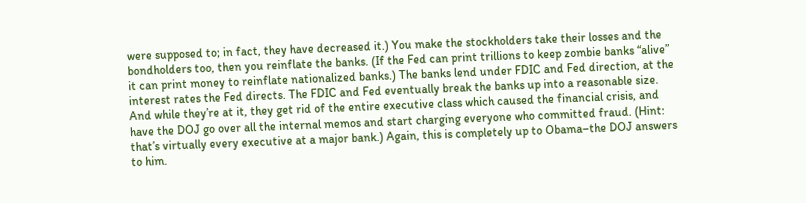were supposed to; in fact, they have decreased it.) You make the stockholders take their losses and the bondholders too, then you reinflate the banks. (If the Fed can print trillions to keep zombie banks “alive” it can print money to reinflate nationalized banks.) The banks lend under FDIC and Fed direction, at the interest rates the Fed directs. The FDIC and Fed eventually break the banks up into a reasonable size. And while they’re at it, they get rid of the entire executive class which caused the financial crisis, and have the DOJ go over all the internal memos and start charging everyone who committed fraud. (Hint: that’s virtually every executive at a major bank.) Again, this is completely up to Obama–the DOJ answers to him.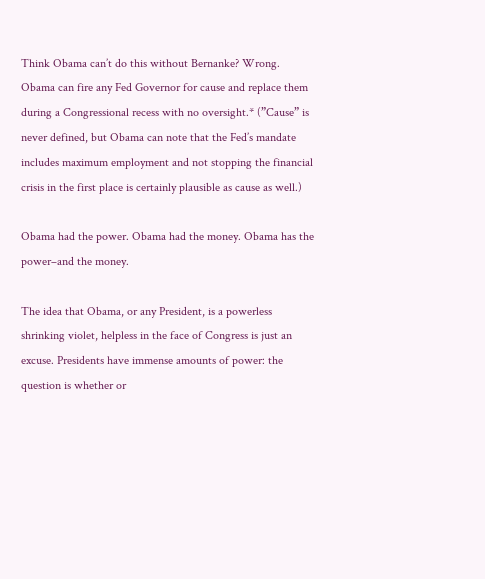Think Obama can’t do this without Bernanke? Wrong. Obama can fire any Fed Governor for cause and replace them during a Congressional recess with no oversight.* (”Cause” is never defined, but Obama can note that the Fed’s mandate includes maximum employment and not stopping the financial crisis in the first place is certainly plausible as cause as well.)

Obama had the power. Obama had the money. Obama has the power–and the money.

The idea that Obama, or any President, is a powerless shrinking violet, helpless in the face of Congress is just an excuse. Presidents have immense amounts of power: the question is whether or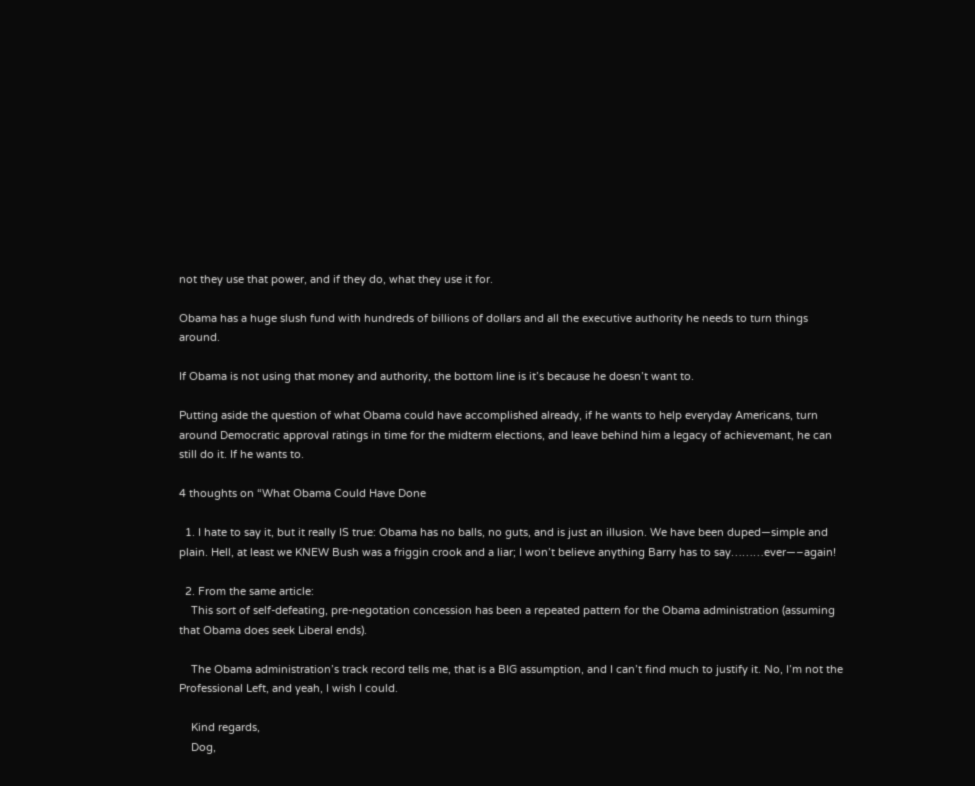not they use that power, and if they do, what they use it for.

Obama has a huge slush fund with hundreds of billions of dollars and all the executive authority he needs to turn things around.

If Obama is not using that money and authority, the bottom line is it’s because he doesn’t want to.

Putting aside the question of what Obama could have accomplished already, if he wants to help everyday Americans, turn around Democratic approval ratings in time for the midterm elections, and leave behind him a legacy of achievemant, he can still do it. If he wants to.

4 thoughts on “What Obama Could Have Done

  1. I hate to say it, but it really IS true: Obama has no balls, no guts, and is just an illusion. We have been duped—simple and plain. Hell, at least we KNEW Bush was a friggin crook and a liar; I won’t believe anything Barry has to say………ever—–again!

  2. From the same article:
    This sort of self-defeating, pre-negotation concession has been a repeated pattern for the Obama administration (assuming that Obama does seek Liberal ends).

    The Obama administration’s track record tells me, that is a BIG assumption, and I can’t find much to justify it. No, I’m not the Professional Left, and yeah, I wish I could.

    Kind regards,
    Dog,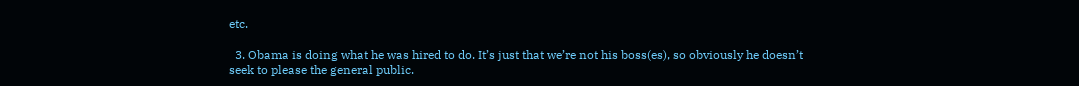etc.

  3. Obama is doing what he was hired to do. It’s just that we’re not his boss(es), so obviously he doesn’t seek to please the general public.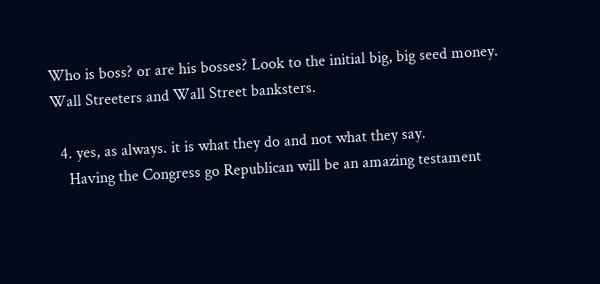Who is boss? or are his bosses? Look to the initial big, big seed money. Wall Streeters and Wall Street banksters.

  4. yes, as always. it is what they do and not what they say.
    Having the Congress go Republican will be an amazing testament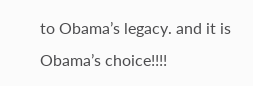to Obama’s legacy. and it is Obama’s choice!!!!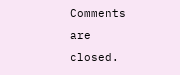Comments are closed.